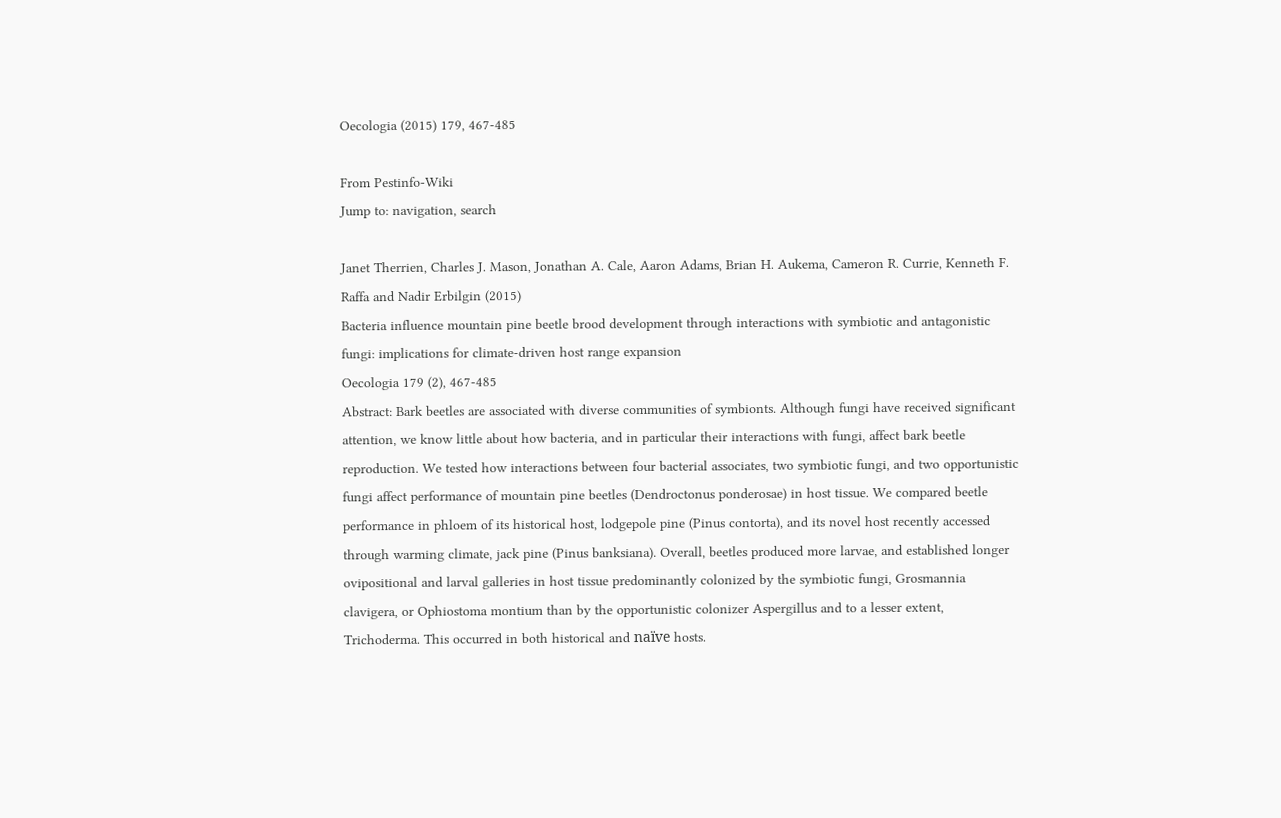Oecologia (2015) 179, 467-485

From Pestinfo-Wiki
Jump to: navigation, search

Janet Therrien, Charles J. Mason, Jonathan A. Cale, Aaron Adams, Brian H. Aukema, Cameron R. Currie, Kenneth F. Raffa and Nadir Erbilgin (2015)
Bacteria influence mountain pine beetle brood development through interactions with symbiotic and antagonistic fungi: implications for climate-driven host range expansion
Oecologia 179 (2), 467-485
Abstract: Bark beetles are associated with diverse communities of symbionts. Although fungi have received significant attention, we know little about how bacteria, and in particular their interactions with fungi, affect bark beetle reproduction. We tested how interactions between four bacterial associates, two symbiotic fungi, and two opportunistic fungi affect performance of mountain pine beetles (Dendroctonus ponderosae) in host tissue. We compared beetle performance in phloem of its historical host, lodgepole pine (Pinus contorta), and its novel host recently accessed through warming climate, jack pine (Pinus banksiana). Overall, beetles produced more larvae, and established longer ovipositional and larval galleries in host tissue predominantly colonized by the symbiotic fungi, Grosmannia clavigera, or Ophiostoma montium than by the opportunistic colonizer Aspergillus and to a lesser extent, Trichoderma. This occurred in both historical and naïve hosts.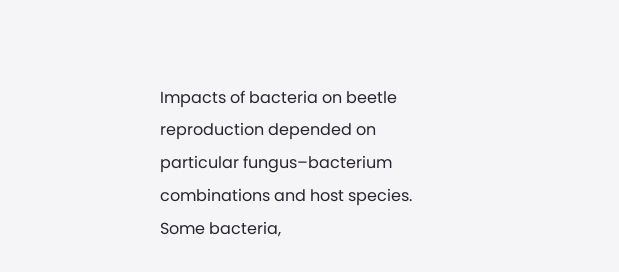Impacts of bacteria on beetle reproduction depended on particular fungus–bacterium combinations and host species. Some bacteria,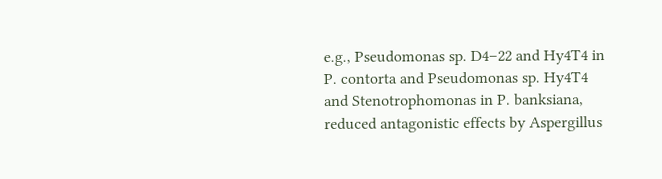e.g., Pseudomonas sp. D4–22 and Hy4T4 in P. contorta and Pseudomonas sp. Hy4T4 and Stenotrophomonas in P. banksiana, reduced antagonistic effects by Aspergillus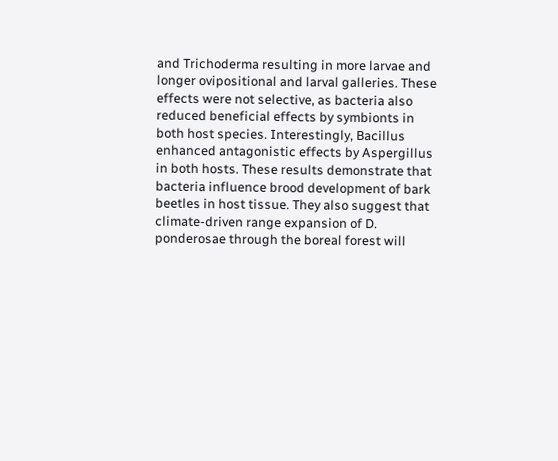and Trichoderma resulting in more larvae and longer ovipositional and larval galleries. These effects were not selective, as bacteria also reduced beneficial effects by symbionts in both host species. Interestingly, Bacillus enhanced antagonistic effects by Aspergillus in both hosts. These results demonstrate that bacteria influence brood development of bark beetles in host tissue. They also suggest that climate-driven range expansion of D. ponderosae through the boreal forest will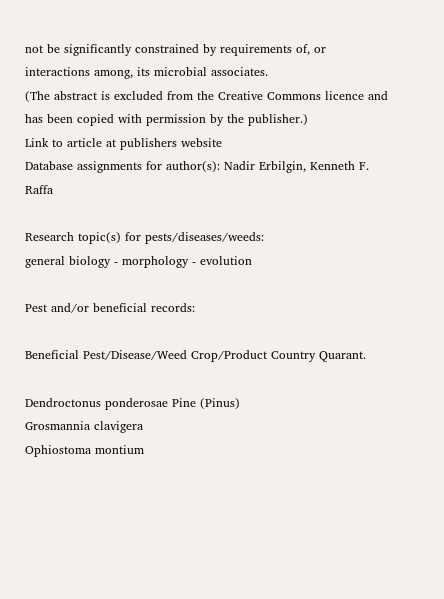not be significantly constrained by requirements of, or interactions among, its microbial associates.
(The abstract is excluded from the Creative Commons licence and has been copied with permission by the publisher.)
Link to article at publishers website
Database assignments for author(s): Nadir Erbilgin, Kenneth F. Raffa

Research topic(s) for pests/diseases/weeds:
general biology - morphology - evolution

Pest and/or beneficial records:

Beneficial Pest/Disease/Weed Crop/Product Country Quarant.

Dendroctonus ponderosae Pine (Pinus)
Grosmannia clavigera
Ophiostoma montium